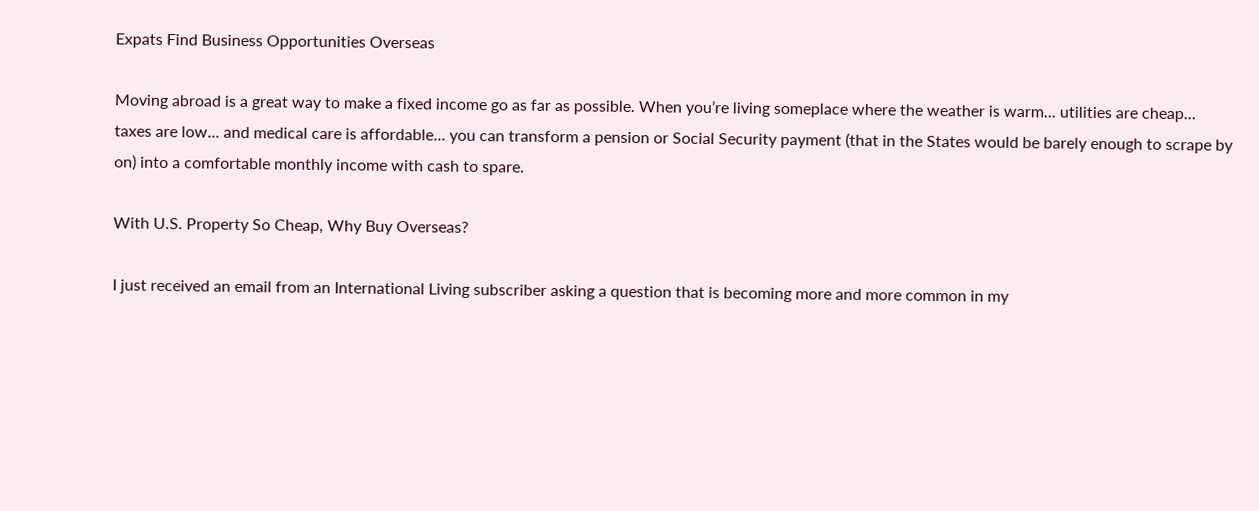Expats Find Business Opportunities Overseas

Moving abroad is a great way to make a fixed income go as far as possible. When you’re living someplace where the weather is warm... utilities are cheap... taxes are low... and medical care is affordable... you can transform a pension or Social Security payment (that in the States would be barely enough to scrape by on) into a comfortable monthly income with cash to spare.

With U.S. Property So Cheap, Why Buy Overseas?

I just received an email from an International Living subscriber asking a question that is becoming more and more common in my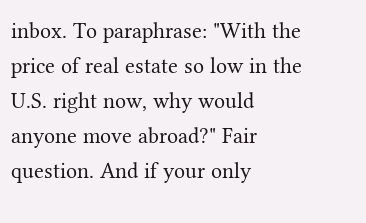inbox. To paraphrase: "With the price of real estate so low in the U.S. right now, why would anyone move abroad?" Fair question. And if your only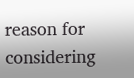reason for considering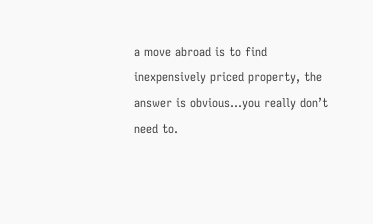a move abroad is to find inexpensively priced property, the answer is obvious…you really don’t need to.